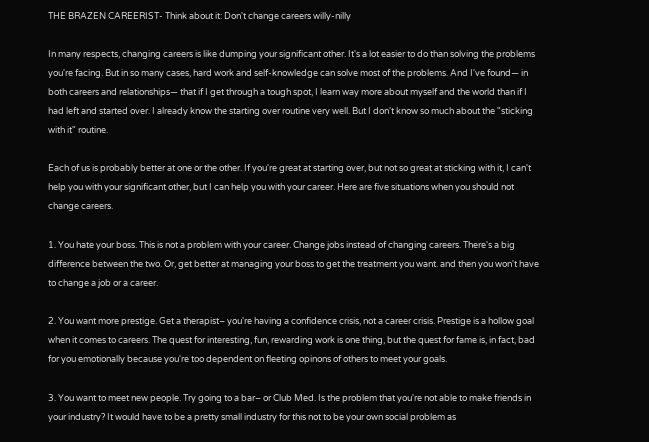THE BRAZEN CAREERIST- Think about it: Don't change careers willy-nilly

In many respects, changing careers is like dumping your significant other. It's a lot easier to do than solving the problems you're facing. But in so many cases, hard work and self-knowledge can solve most of the problems. And I've found— in both careers and relationships— that if I get through a tough spot, I learn way more about myself and the world than if I had left and started over. I already know the starting over routine very well. But I don't know so much about the "sticking with it" routine.

Each of us is probably better at one or the other. If you're great at starting over, but not so great at sticking with it, I can't help you with your significant other, but I can help you with your career. Here are five situations when you should not change careers.

1. You hate your boss. This is not a problem with your career. Change jobs instead of changing careers. There's a big difference between the two. Or, get better at managing your boss to get the treatment you want. and then you won't have to change a job or a career.

2. You want more prestige. Get a therapist– you're having a confidence crisis, not a career crisis. Prestige is a hollow goal when it comes to careers. The quest for interesting, fun, rewarding work is one thing, but the quest for fame is, in fact, bad for you emotionally because you're too dependent on fleeting opinons of others to meet your goals.

3. You want to meet new people. Try going to a bar– or Club Med. Is the problem that you're not able to make friends in your industry? It would have to be a pretty small industry for this not to be your own social problem as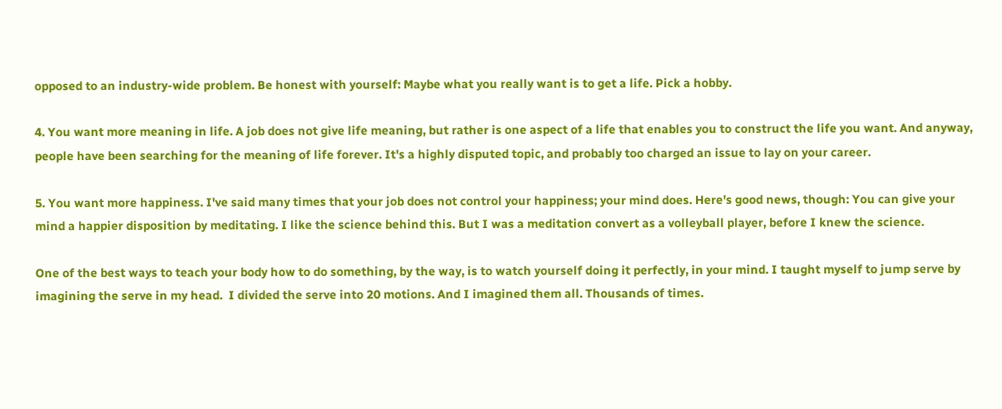opposed to an industry-wide problem. Be honest with yourself: Maybe what you really want is to get a life. Pick a hobby.

4. You want more meaning in life. A job does not give life meaning, but rather is one aspect of a life that enables you to construct the life you want. And anyway, people have been searching for the meaning of life forever. It's a highly disputed topic, and probably too charged an issue to lay on your career.

5. You want more happiness. I've said many times that your job does not control your happiness; your mind does. Here's good news, though: You can give your mind a happier disposition by meditating. I like the science behind this. But I was a meditation convert as a volleyball player, before I knew the science.

One of the best ways to teach your body how to do something, by the way, is to watch yourself doing it perfectly, in your mind. I taught myself to jump serve by imagining the serve in my head.  I divided the serve into 20 motions. And I imagined them all. Thousands of times.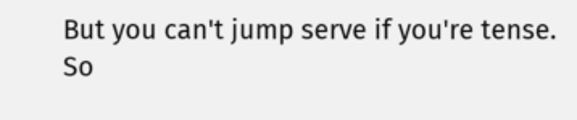But you can't jump serve if you're tense. So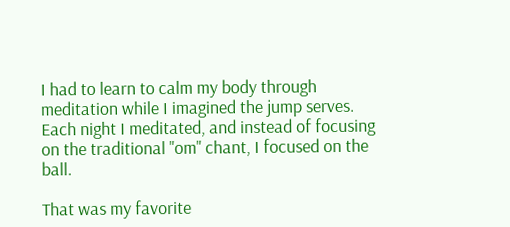I had to learn to calm my body through meditation while I imagined the jump serves. Each night I meditated, and instead of focusing on the traditional "om" chant, I focused on the ball.

That was my favorite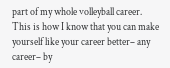part of my whole volleyball career. This is how I know that you can make yourself like your career better– any career– by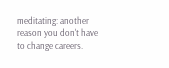meditating: another reason you don't have to change careers.